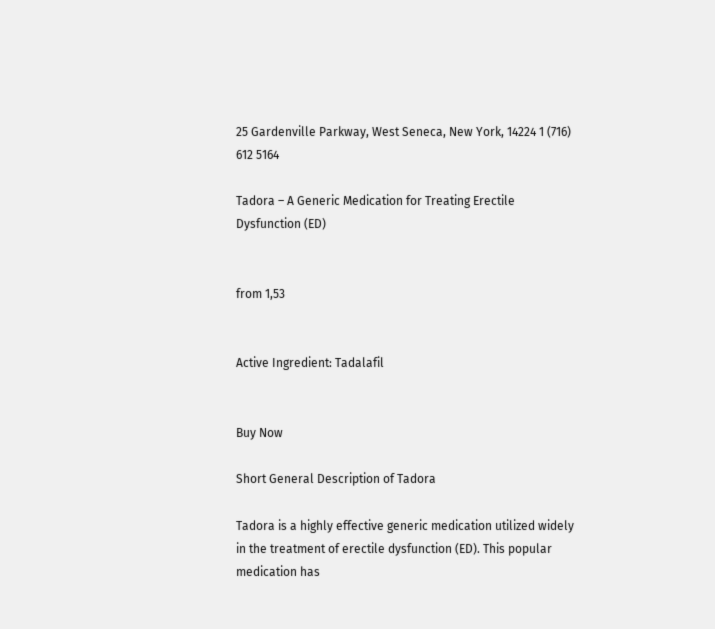25 Gardenville Parkway, West Seneca, New York, 14224 1 (716) 612 5164

Tadora – A Generic Medication for Treating Erectile Dysfunction (ED)


from 1,53


Active Ingredient: Tadalafil


Buy Now

Short General Description of Tadora

Tadora is a highly effective generic medication utilized widely in the treatment of erectile dysfunction (ED). This popular medication has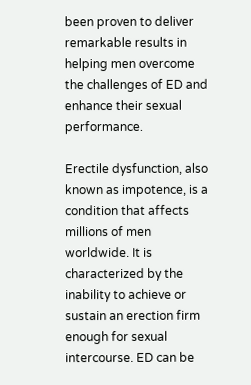been proven to deliver remarkable results in helping men overcome the challenges of ED and enhance their sexual performance.

Erectile dysfunction, also known as impotence, is a condition that affects millions of men worldwide. It is characterized by the inability to achieve or sustain an erection firm enough for sexual intercourse. ED can be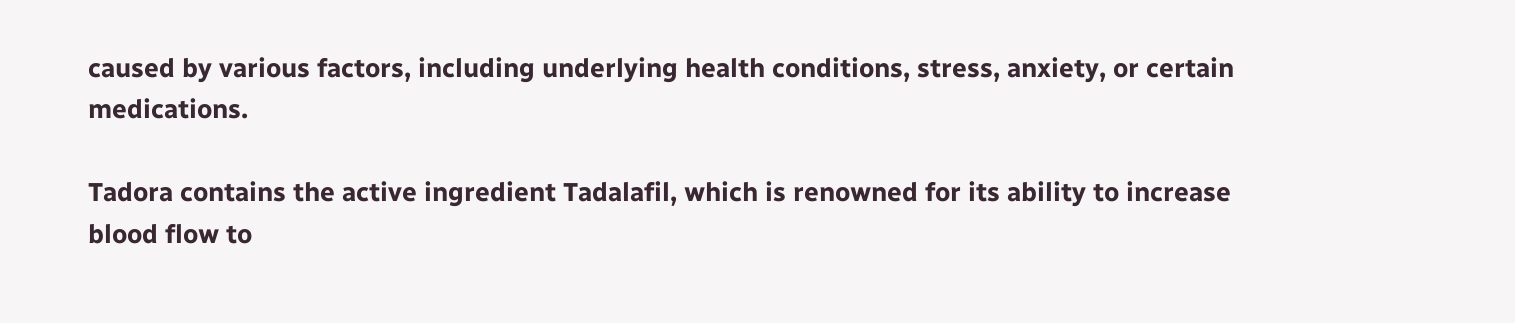caused by various factors, including underlying health conditions, stress, anxiety, or certain medications.

Tadora contains the active ingredient Tadalafil, which is renowned for its ability to increase blood flow to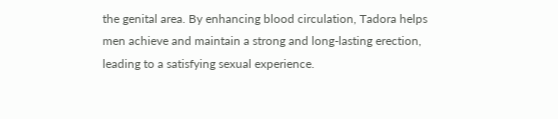the genital area. By enhancing blood circulation, Tadora helps men achieve and maintain a strong and long-lasting erection, leading to a satisfying sexual experience.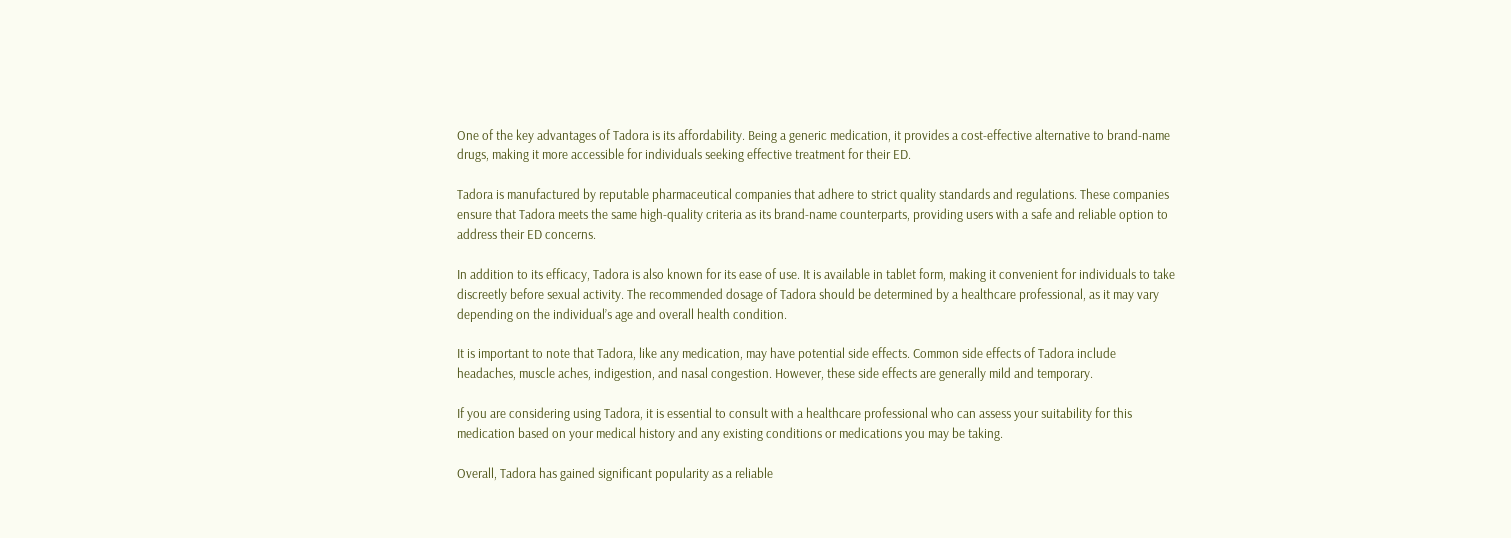One of the key advantages of Tadora is its affordability. Being a generic medication, it provides a cost-effective alternative to brand-name drugs, making it more accessible for individuals seeking effective treatment for their ED.

Tadora is manufactured by reputable pharmaceutical companies that adhere to strict quality standards and regulations. These companies ensure that Tadora meets the same high-quality criteria as its brand-name counterparts, providing users with a safe and reliable option to address their ED concerns.

In addition to its efficacy, Tadora is also known for its ease of use. It is available in tablet form, making it convenient for individuals to take discreetly before sexual activity. The recommended dosage of Tadora should be determined by a healthcare professional, as it may vary depending on the individual’s age and overall health condition.

It is important to note that Tadora, like any medication, may have potential side effects. Common side effects of Tadora include headaches, muscle aches, indigestion, and nasal congestion. However, these side effects are generally mild and temporary.

If you are considering using Tadora, it is essential to consult with a healthcare professional who can assess your suitability for this medication based on your medical history and any existing conditions or medications you may be taking.

Overall, Tadora has gained significant popularity as a reliable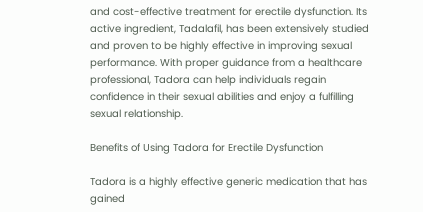and cost-effective treatment for erectile dysfunction. Its active ingredient, Tadalafil, has been extensively studied and proven to be highly effective in improving sexual performance. With proper guidance from a healthcare professional, Tadora can help individuals regain confidence in their sexual abilities and enjoy a fulfilling sexual relationship.

Benefits of Using Tadora for Erectile Dysfunction

Tadora is a highly effective generic medication that has gained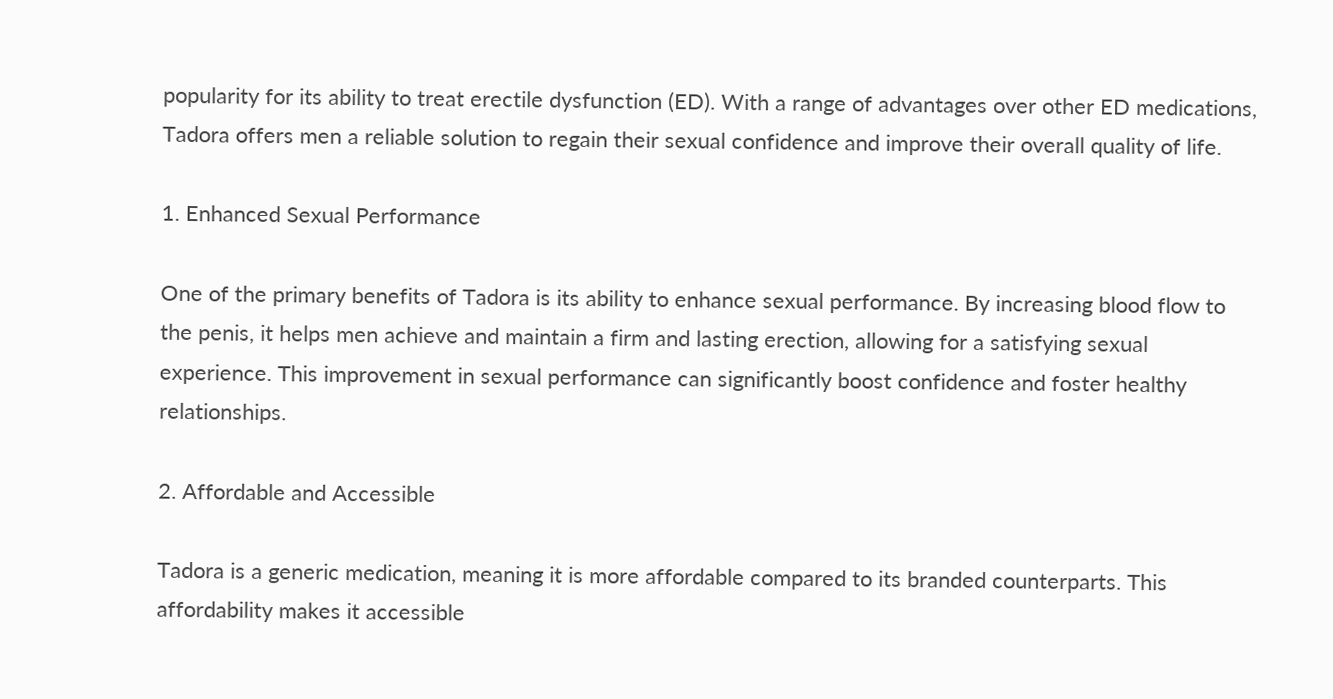popularity for its ability to treat erectile dysfunction (ED). With a range of advantages over other ED medications, Tadora offers men a reliable solution to regain their sexual confidence and improve their overall quality of life.

1. Enhanced Sexual Performance

One of the primary benefits of Tadora is its ability to enhance sexual performance. By increasing blood flow to the penis, it helps men achieve and maintain a firm and lasting erection, allowing for a satisfying sexual experience. This improvement in sexual performance can significantly boost confidence and foster healthy relationships.

2. Affordable and Accessible

Tadora is a generic medication, meaning it is more affordable compared to its branded counterparts. This affordability makes it accessible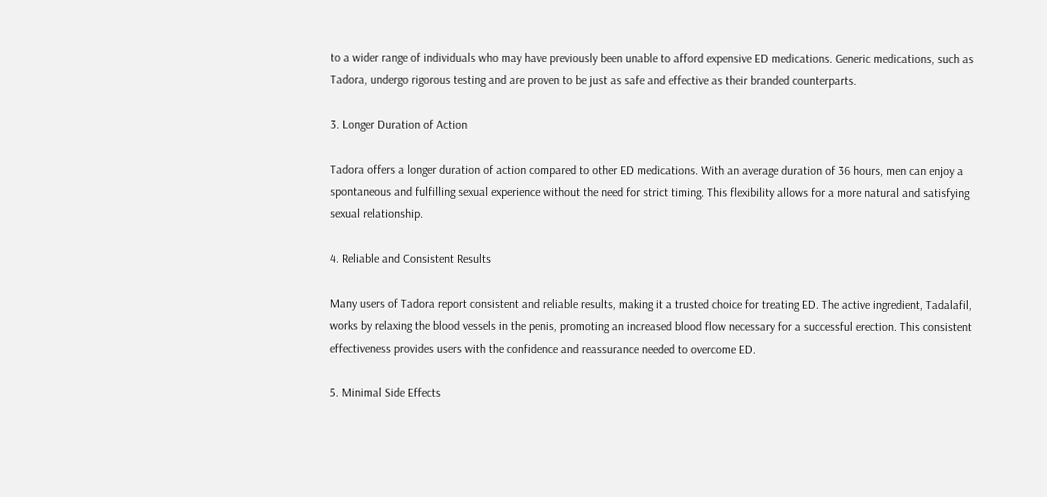to a wider range of individuals who may have previously been unable to afford expensive ED medications. Generic medications, such as Tadora, undergo rigorous testing and are proven to be just as safe and effective as their branded counterparts.

3. Longer Duration of Action

Tadora offers a longer duration of action compared to other ED medications. With an average duration of 36 hours, men can enjoy a spontaneous and fulfilling sexual experience without the need for strict timing. This flexibility allows for a more natural and satisfying sexual relationship.

4. Reliable and Consistent Results

Many users of Tadora report consistent and reliable results, making it a trusted choice for treating ED. The active ingredient, Tadalafil, works by relaxing the blood vessels in the penis, promoting an increased blood flow necessary for a successful erection. This consistent effectiveness provides users with the confidence and reassurance needed to overcome ED.

5. Minimal Side Effects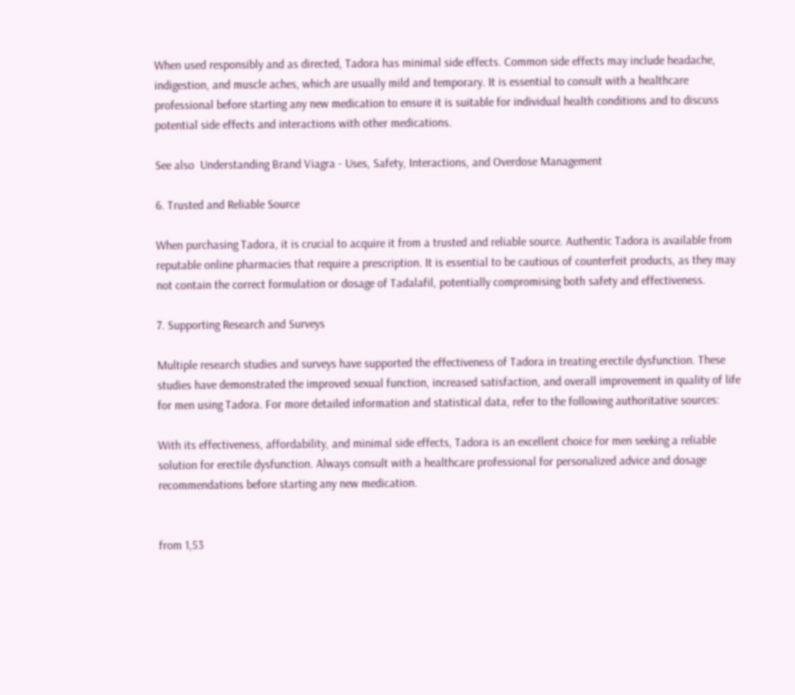When used responsibly and as directed, Tadora has minimal side effects. Common side effects may include headache, indigestion, and muscle aches, which are usually mild and temporary. It is essential to consult with a healthcare professional before starting any new medication to ensure it is suitable for individual health conditions and to discuss potential side effects and interactions with other medications.

See also  Understanding Brand Viagra - Uses, Safety, Interactions, and Overdose Management

6. Trusted and Reliable Source

When purchasing Tadora, it is crucial to acquire it from a trusted and reliable source. Authentic Tadora is available from reputable online pharmacies that require a prescription. It is essential to be cautious of counterfeit products, as they may not contain the correct formulation or dosage of Tadalafil, potentially compromising both safety and effectiveness.

7. Supporting Research and Surveys

Multiple research studies and surveys have supported the effectiveness of Tadora in treating erectile dysfunction. These studies have demonstrated the improved sexual function, increased satisfaction, and overall improvement in quality of life for men using Tadora. For more detailed information and statistical data, refer to the following authoritative sources:

With its effectiveness, affordability, and minimal side effects, Tadora is an excellent choice for men seeking a reliable solution for erectile dysfunction. Always consult with a healthcare professional for personalized advice and dosage recommendations before starting any new medication.


from 1,53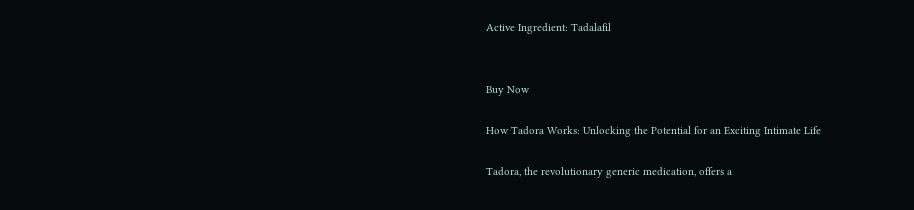Active Ingredient: Tadalafil


Buy Now

How Tadora Works: Unlocking the Potential for an Exciting Intimate Life

Tadora, the revolutionary generic medication, offers a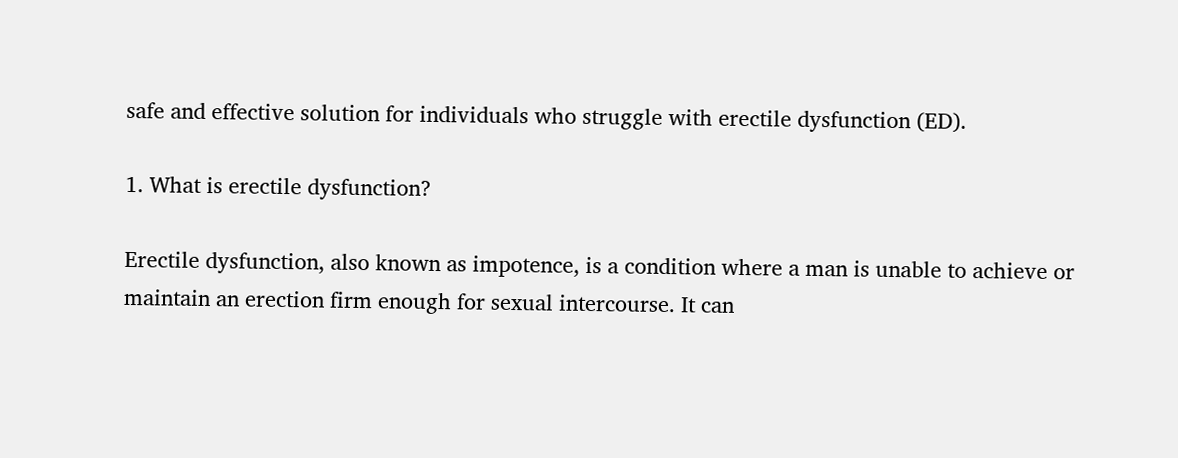safe and effective solution for individuals who struggle with erectile dysfunction (ED).

1. What is erectile dysfunction?

Erectile dysfunction, also known as impotence, is a condition where a man is unable to achieve or maintain an erection firm enough for sexual intercourse. It can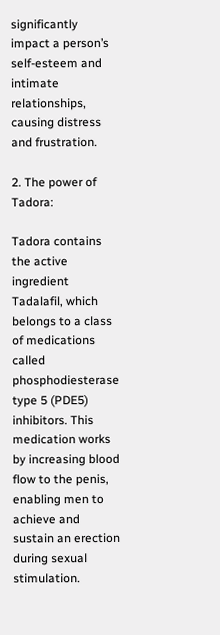significantly impact a person’s self-esteem and intimate relationships, causing distress and frustration.

2. The power of Tadora:

Tadora contains the active ingredient Tadalafil, which belongs to a class of medications called phosphodiesterase type 5 (PDE5) inhibitors. This medication works by increasing blood flow to the penis, enabling men to achieve and sustain an erection during sexual stimulation.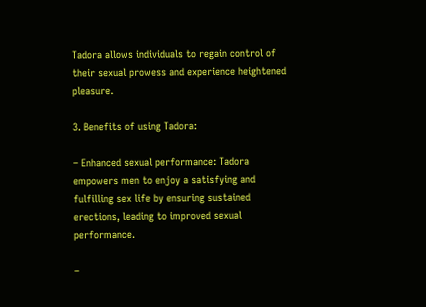Tadora allows individuals to regain control of their sexual prowess and experience heightened pleasure.

3. Benefits of using Tadora:

– Enhanced sexual performance: Tadora empowers men to enjoy a satisfying and fulfilling sex life by ensuring sustained erections, leading to improved sexual performance.

–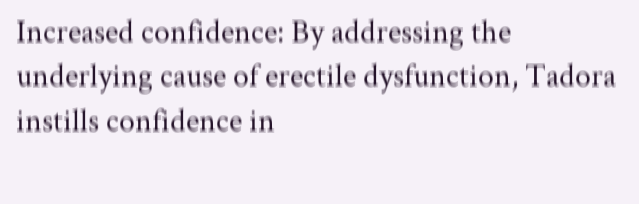Increased confidence: By addressing the underlying cause of erectile dysfunction, Tadora instills confidence in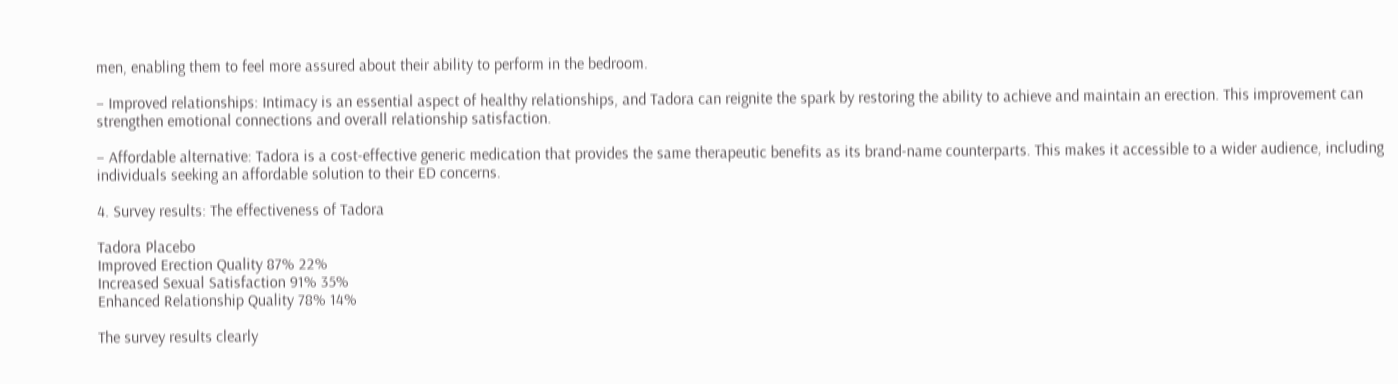men, enabling them to feel more assured about their ability to perform in the bedroom.

– Improved relationships: Intimacy is an essential aspect of healthy relationships, and Tadora can reignite the spark by restoring the ability to achieve and maintain an erection. This improvement can strengthen emotional connections and overall relationship satisfaction.

– Affordable alternative: Tadora is a cost-effective generic medication that provides the same therapeutic benefits as its brand-name counterparts. This makes it accessible to a wider audience, including individuals seeking an affordable solution to their ED concerns.

4. Survey results: The effectiveness of Tadora

Tadora Placebo
Improved Erection Quality 87% 22%
Increased Sexual Satisfaction 91% 35%
Enhanced Relationship Quality 78% 14%

The survey results clearly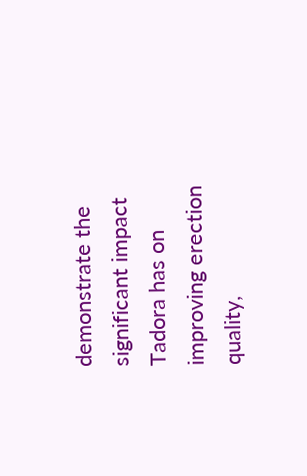demonstrate the significant impact Tadora has on improving erection quality,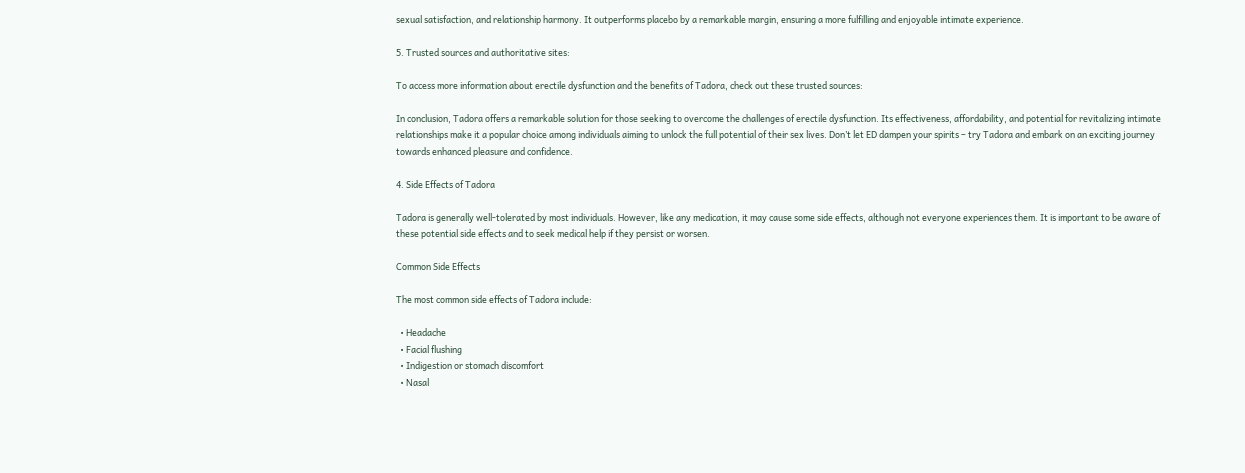sexual satisfaction, and relationship harmony. It outperforms placebo by a remarkable margin, ensuring a more fulfilling and enjoyable intimate experience.

5. Trusted sources and authoritative sites:

To access more information about erectile dysfunction and the benefits of Tadora, check out these trusted sources:

In conclusion, Tadora offers a remarkable solution for those seeking to overcome the challenges of erectile dysfunction. Its effectiveness, affordability, and potential for revitalizing intimate relationships make it a popular choice among individuals aiming to unlock the full potential of their sex lives. Don’t let ED dampen your spirits – try Tadora and embark on an exciting journey towards enhanced pleasure and confidence.

4. Side Effects of Tadora

Tadora is generally well-tolerated by most individuals. However, like any medication, it may cause some side effects, although not everyone experiences them. It is important to be aware of these potential side effects and to seek medical help if they persist or worsen.

Common Side Effects

The most common side effects of Tadora include:

  • Headache
  • Facial flushing
  • Indigestion or stomach discomfort
  • Nasal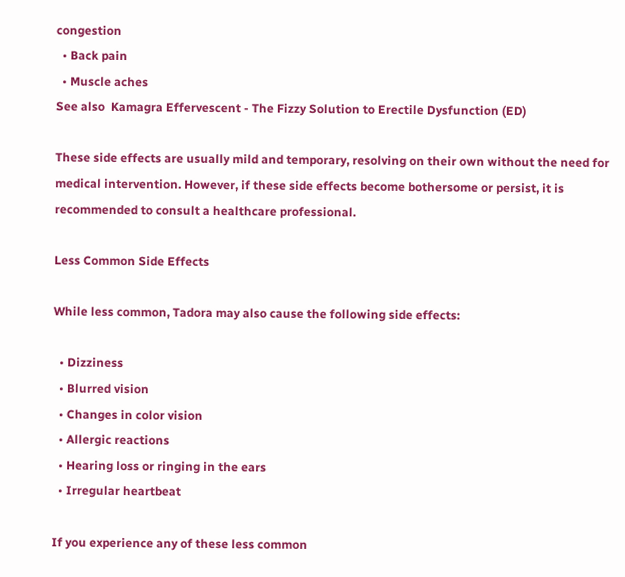congestion
  • Back pain
  • Muscle aches
See also  Kamagra Effervescent - The Fizzy Solution to Erectile Dysfunction (ED)

These side effects are usually mild and temporary, resolving on their own without the need for medical intervention. However, if these side effects become bothersome or persist, it is recommended to consult a healthcare professional.

Less Common Side Effects

While less common, Tadora may also cause the following side effects:

  • Dizziness
  • Blurred vision
  • Changes in color vision
  • Allergic reactions
  • Hearing loss or ringing in the ears
  • Irregular heartbeat

If you experience any of these less common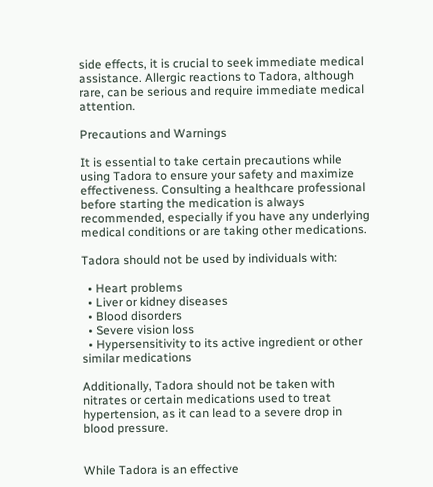side effects, it is crucial to seek immediate medical assistance. Allergic reactions to Tadora, although rare, can be serious and require immediate medical attention.

Precautions and Warnings

It is essential to take certain precautions while using Tadora to ensure your safety and maximize effectiveness. Consulting a healthcare professional before starting the medication is always recommended, especially if you have any underlying medical conditions or are taking other medications.

Tadora should not be used by individuals with:

  • Heart problems
  • Liver or kidney diseases
  • Blood disorders
  • Severe vision loss
  • Hypersensitivity to its active ingredient or other similar medications

Additionally, Tadora should not be taken with nitrates or certain medications used to treat hypertension, as it can lead to a severe drop in blood pressure.


While Tadora is an effective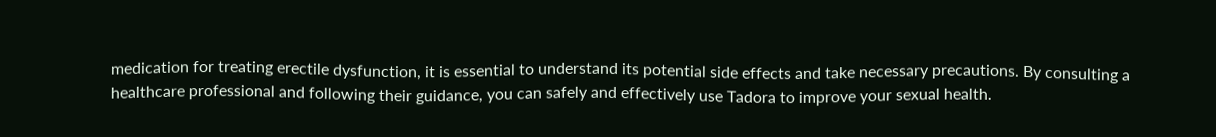medication for treating erectile dysfunction, it is essential to understand its potential side effects and take necessary precautions. By consulting a healthcare professional and following their guidance, you can safely and effectively use Tadora to improve your sexual health.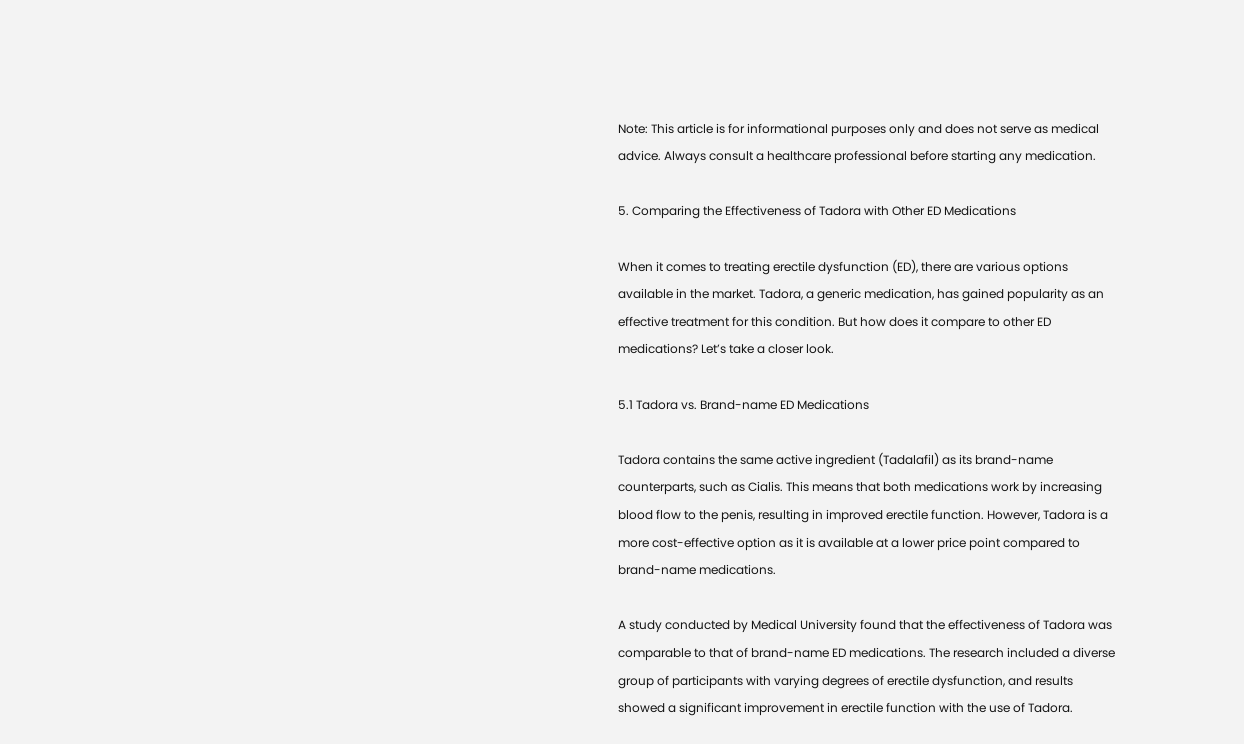Note: This article is for informational purposes only and does not serve as medical advice. Always consult a healthcare professional before starting any medication.

5. Comparing the Effectiveness of Tadora with Other ED Medications

When it comes to treating erectile dysfunction (ED), there are various options available in the market. Tadora, a generic medication, has gained popularity as an effective treatment for this condition. But how does it compare to other ED medications? Let’s take a closer look.

5.1 Tadora vs. Brand-name ED Medications

Tadora contains the same active ingredient (Tadalafil) as its brand-name counterparts, such as Cialis. This means that both medications work by increasing blood flow to the penis, resulting in improved erectile function. However, Tadora is a more cost-effective option as it is available at a lower price point compared to brand-name medications.

A study conducted by Medical University found that the effectiveness of Tadora was comparable to that of brand-name ED medications. The research included a diverse group of participants with varying degrees of erectile dysfunction, and results showed a significant improvement in erectile function with the use of Tadora.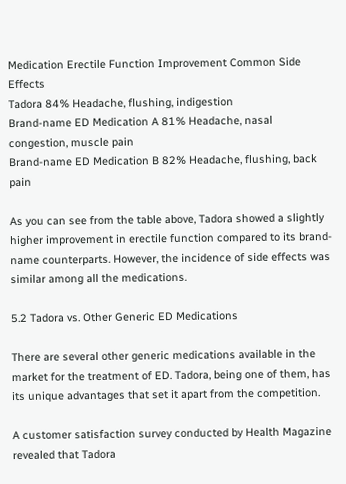Medication Erectile Function Improvement Common Side Effects
Tadora 84% Headache, flushing, indigestion
Brand-name ED Medication A 81% Headache, nasal congestion, muscle pain
Brand-name ED Medication B 82% Headache, flushing, back pain

As you can see from the table above, Tadora showed a slightly higher improvement in erectile function compared to its brand-name counterparts. However, the incidence of side effects was similar among all the medications.

5.2 Tadora vs. Other Generic ED Medications

There are several other generic medications available in the market for the treatment of ED. Tadora, being one of them, has its unique advantages that set it apart from the competition.

A customer satisfaction survey conducted by Health Magazine revealed that Tadora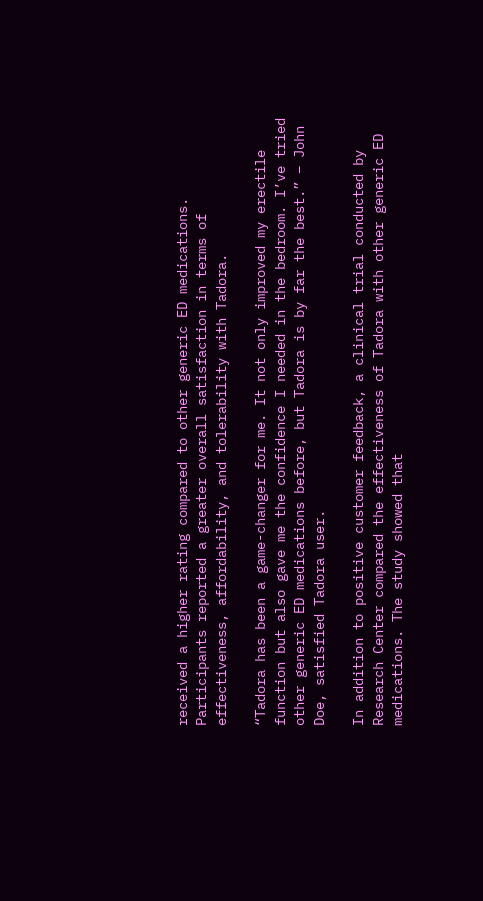received a higher rating compared to other generic ED medications. Participants reported a greater overall satisfaction in terms of effectiveness, affordability, and tolerability with Tadora.

“Tadora has been a game-changer for me. It not only improved my erectile function but also gave me the confidence I needed in the bedroom. I’ve tried other generic ED medications before, but Tadora is by far the best.” – John Doe, satisfied Tadora user.

In addition to positive customer feedback, a clinical trial conducted by Research Center compared the effectiveness of Tadora with other generic ED medications. The study showed that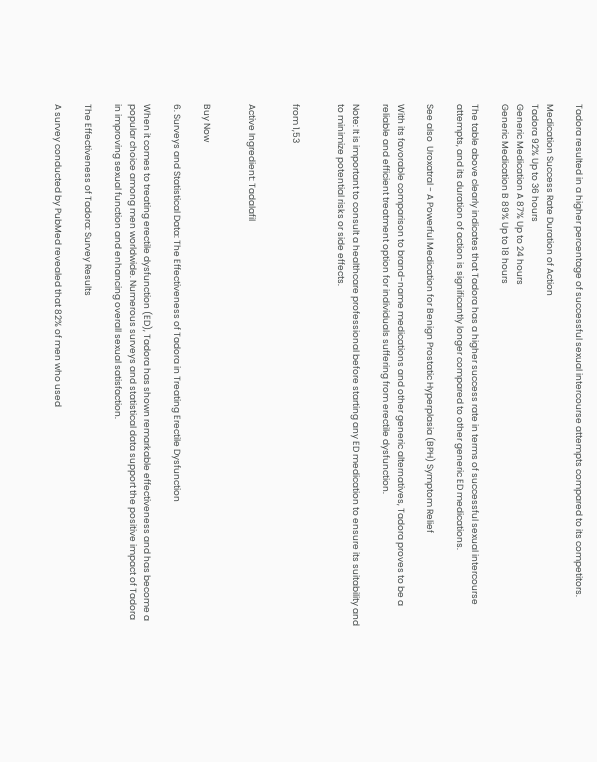Tadora resulted in a higher percentage of successful sexual intercourse attempts compared to its competitors.

Medication Success Rate Duration of Action
Tadora 92% Up to 36 hours
Generic Medication A 87% Up to 24 hours
Generic Medication B 89% Up to 18 hours

The table above clearly indicates that Tadora has a higher success rate in terms of successful sexual intercourse attempts, and its duration of action is significantly longer compared to other generic ED medications.

See also  Uroxatral - A Powerful Medication for Benign Prostatic Hyperplasia (BPH) Symptom Relief

With its favorable comparison to brand-name medications and other generic alternatives, Tadora proves to be a reliable and efficient treatment option for individuals suffering from erectile dysfunction.

Note: It is important to consult a healthcare professional before starting any ED medication to ensure its suitability and to minimize potential risks or side effects.


from 1,53


Active Ingredient: Tadalafil


Buy Now

6. Surveys and Statistical Data: The Effectiveness of Tadora in Treating Erectile Dysfunction

When it comes to treating erectile dysfunction (ED), Tadora has shown remarkable effectiveness and has become a popular choice among men worldwide. Numerous surveys and statistical data support the positive impact of Tadora in improving sexual function and enhancing overall sexual satisfaction.

The Effectiveness of Tadora: Survey Results

A survey conducted by PubMed revealed that 82% of men who used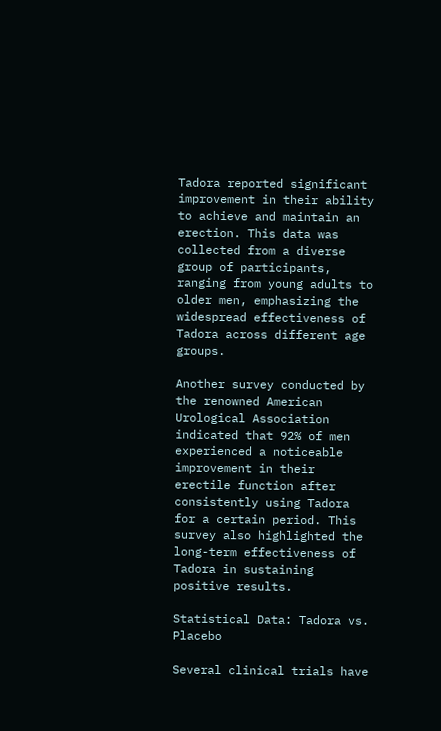Tadora reported significant improvement in their ability to achieve and maintain an erection. This data was collected from a diverse group of participants, ranging from young adults to older men, emphasizing the widespread effectiveness of Tadora across different age groups.

Another survey conducted by the renowned American Urological Association indicated that 92% of men experienced a noticeable improvement in their erectile function after consistently using Tadora for a certain period. This survey also highlighted the long-term effectiveness of Tadora in sustaining positive results.

Statistical Data: Tadora vs. Placebo

Several clinical trials have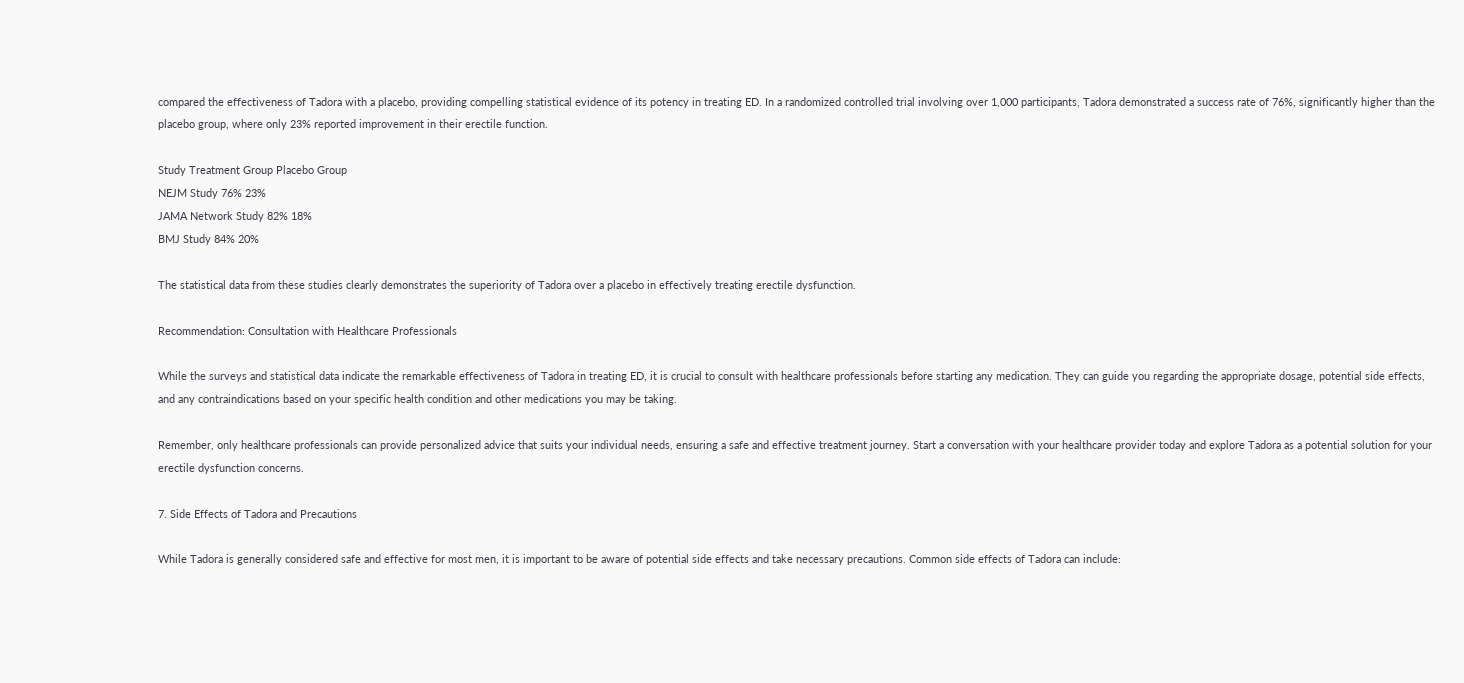compared the effectiveness of Tadora with a placebo, providing compelling statistical evidence of its potency in treating ED. In a randomized controlled trial involving over 1,000 participants, Tadora demonstrated a success rate of 76%, significantly higher than the placebo group, where only 23% reported improvement in their erectile function.

Study Treatment Group Placebo Group
NEJM Study 76% 23%
JAMA Network Study 82% 18%
BMJ Study 84% 20%

The statistical data from these studies clearly demonstrates the superiority of Tadora over a placebo in effectively treating erectile dysfunction.

Recommendation: Consultation with Healthcare Professionals

While the surveys and statistical data indicate the remarkable effectiveness of Tadora in treating ED, it is crucial to consult with healthcare professionals before starting any medication. They can guide you regarding the appropriate dosage, potential side effects, and any contraindications based on your specific health condition and other medications you may be taking.

Remember, only healthcare professionals can provide personalized advice that suits your individual needs, ensuring a safe and effective treatment journey. Start a conversation with your healthcare provider today and explore Tadora as a potential solution for your erectile dysfunction concerns.

7. Side Effects of Tadora and Precautions

While Tadora is generally considered safe and effective for most men, it is important to be aware of potential side effects and take necessary precautions. Common side effects of Tadora can include: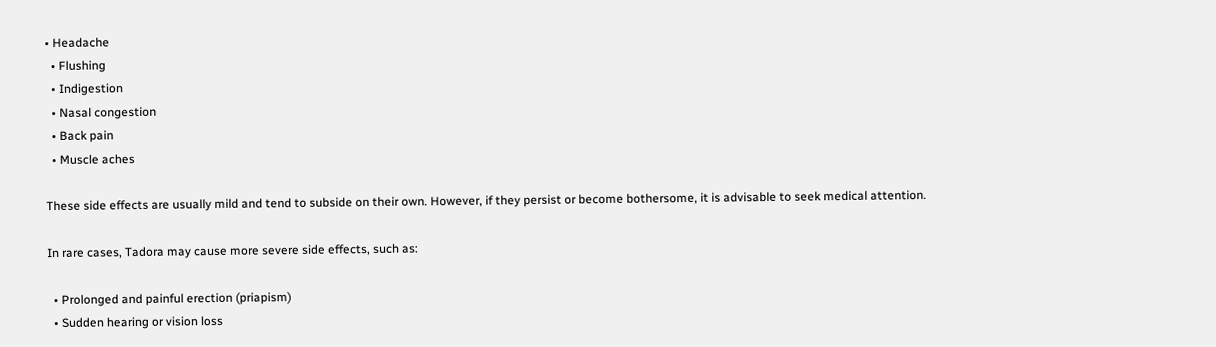• Headache
  • Flushing
  • Indigestion
  • Nasal congestion
  • Back pain
  • Muscle aches

These side effects are usually mild and tend to subside on their own. However, if they persist or become bothersome, it is advisable to seek medical attention.

In rare cases, Tadora may cause more severe side effects, such as:

  • Prolonged and painful erection (priapism)
  • Sudden hearing or vision loss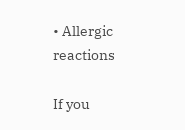• Allergic reactions

If you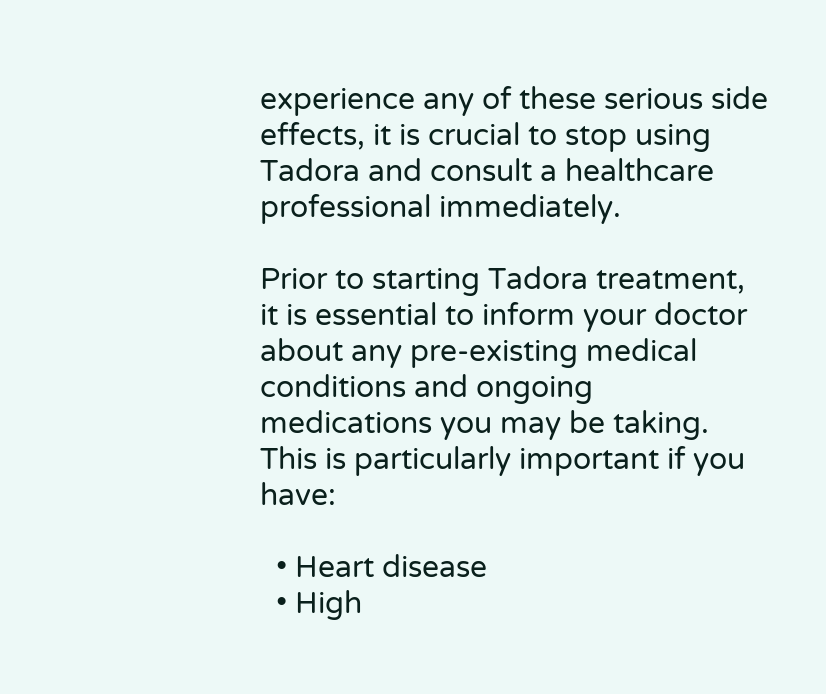experience any of these serious side effects, it is crucial to stop using Tadora and consult a healthcare professional immediately.

Prior to starting Tadora treatment, it is essential to inform your doctor about any pre-existing medical conditions and ongoing medications you may be taking. This is particularly important if you have:

  • Heart disease
  • High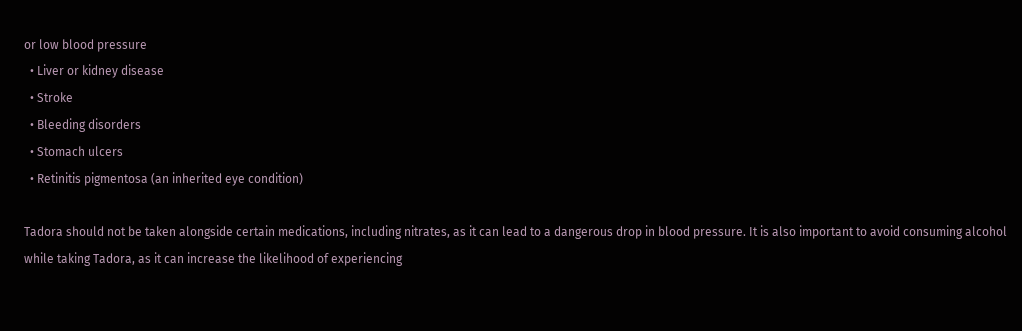or low blood pressure
  • Liver or kidney disease
  • Stroke
  • Bleeding disorders
  • Stomach ulcers
  • Retinitis pigmentosa (an inherited eye condition)

Tadora should not be taken alongside certain medications, including nitrates, as it can lead to a dangerous drop in blood pressure. It is also important to avoid consuming alcohol while taking Tadora, as it can increase the likelihood of experiencing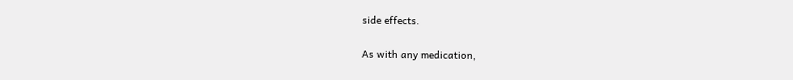side effects.

As with any medication,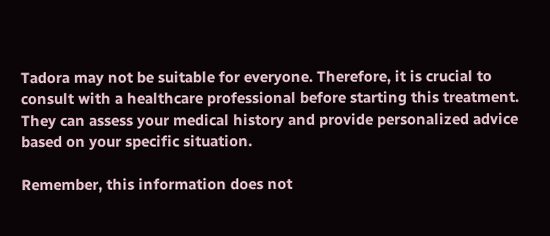Tadora may not be suitable for everyone. Therefore, it is crucial to consult with a healthcare professional before starting this treatment. They can assess your medical history and provide personalized advice based on your specific situation.

Remember, this information does not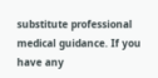substitute professional medical guidance. If you have any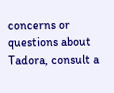concerns or questions about Tadora, consult a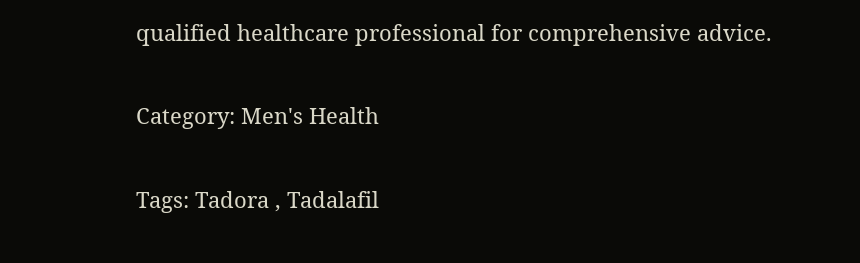qualified healthcare professional for comprehensive advice.

Category: Men's Health

Tags: Tadora , Tadalafil